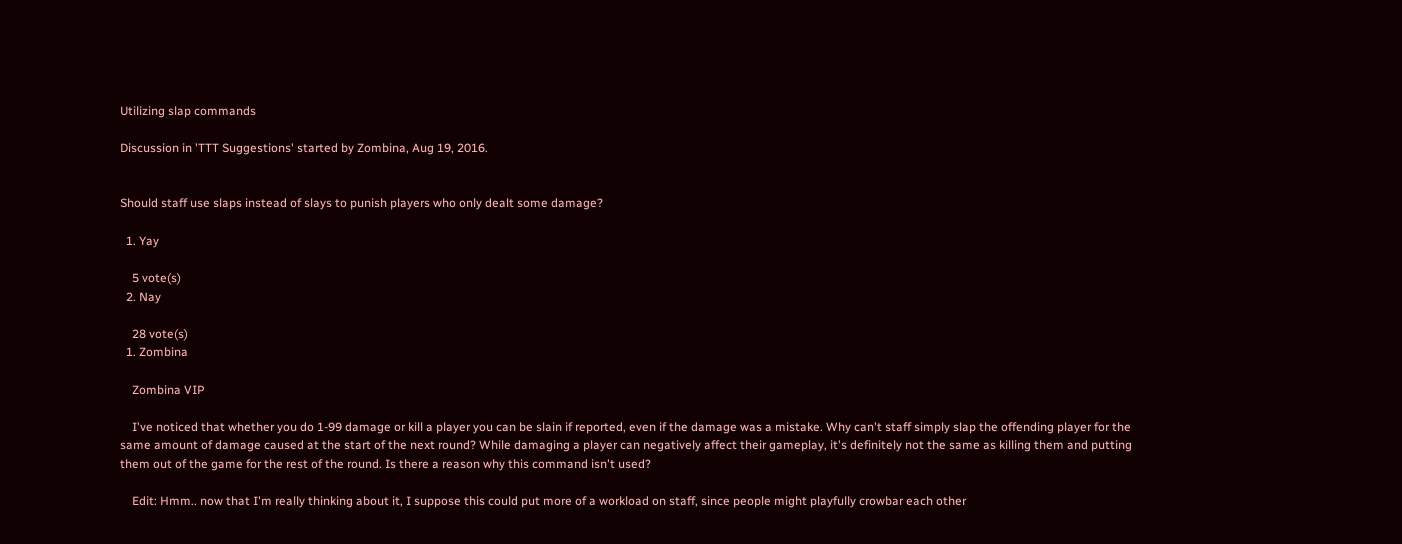Utilizing slap commands

Discussion in 'TTT Suggestions' started by Zombina, Aug 19, 2016.


Should staff use slaps instead of slays to punish players who only dealt some damage?

  1. Yay

    5 vote(s)
  2. Nay

    28 vote(s)
  1. Zombina

    Zombina VIP

    I've noticed that whether you do 1-99 damage or kill a player you can be slain if reported, even if the damage was a mistake. Why can't staff simply slap the offending player for the same amount of damage caused at the start of the next round? While damaging a player can negatively affect their gameplay, it's definitely not the same as killing them and putting them out of the game for the rest of the round. Is there a reason why this command isn't used?

    Edit: Hmm.. now that I'm really thinking about it, I suppose this could put more of a workload on staff, since people might playfully crowbar each other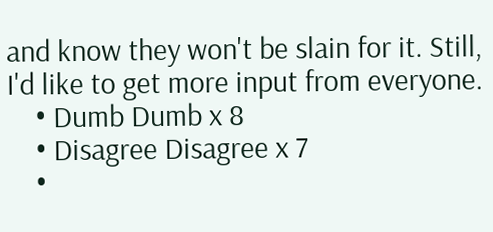and know they won't be slain for it. Still, I'd like to get more input from everyone.
    • Dumb Dumb x 8
    • Disagree Disagree x 7
    •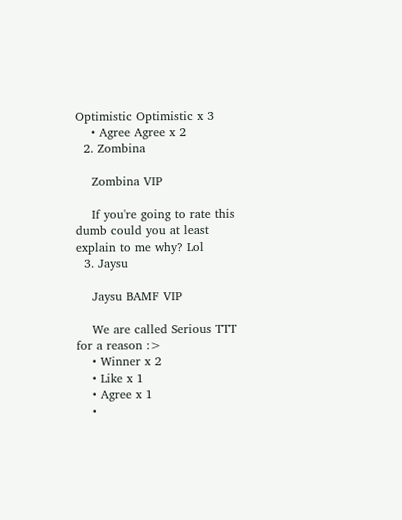Optimistic Optimistic x 3
    • Agree Agree x 2
  2. Zombina

    Zombina VIP

    If you're going to rate this dumb could you at least explain to me why? Lol
  3. Jaysu

    Jaysu BAMF VIP

    We are called Serious TTT for a reason :>
    • Winner x 2
    • Like x 1
    • Agree x 1
    •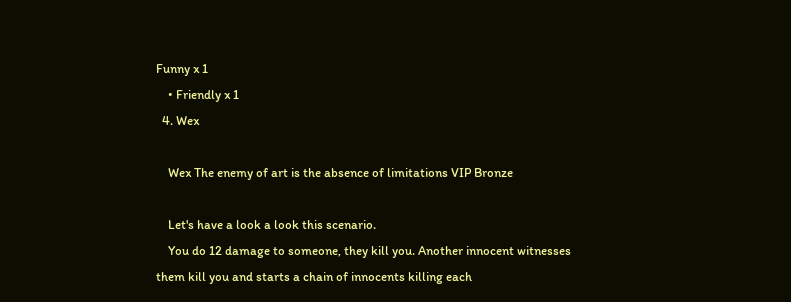Funny x 1
    • Friendly x 1
  4. Wex

    Wex The enemy of art is the absence of limitations VIP Bronze

    Let's have a look a look this scenario.
    You do 12 damage to someone, they kill you. Another innocent witnesses them kill you and starts a chain of innocents killing each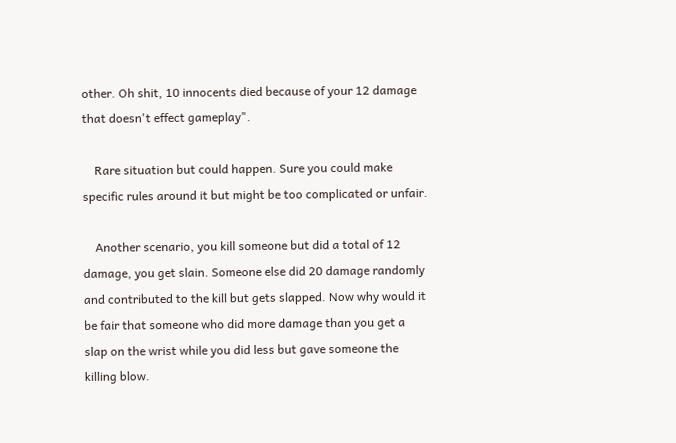other. Oh shit, 10 innocents died because of your 12 damage that doesn't effect gameplay".

    Rare situation but could happen. Sure you could make specific rules around it but might be too complicated or unfair.

    Another scenario, you kill someone but did a total of 12 damage, you get slain. Someone else did 20 damage randomly and contributed to the kill but gets slapped. Now why would it be fair that someone who did more damage than you get a slap on the wrist while you did less but gave someone the killing blow.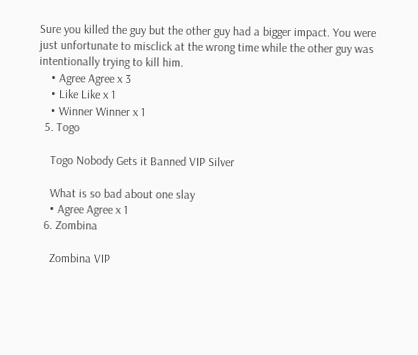Sure you killed the guy but the other guy had a bigger impact. You were just unfortunate to misclick at the wrong time while the other guy was intentionally trying to kill him.
    • Agree Agree x 3
    • Like Like x 1
    • Winner Winner x 1
  5. Togo

    Togo Nobody Gets it Banned VIP Silver

    What is so bad about one slay
    • Agree Agree x 1
  6. Zombina

    Zombina VIP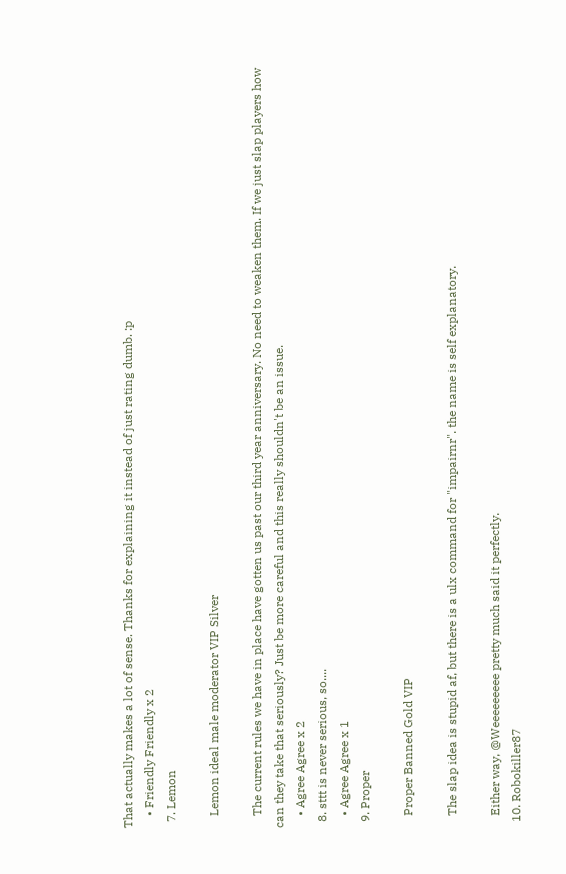That actually makes a lot of sense. Thanks for explaining it instead of just rating dumb. :p
    • Friendly Friendly x 2
  7. Lemon

    Lemon ideal male moderator VIP Silver

    The current rules we have in place have gotten us past our third year anniversary. No need to weaken them. If we just slap players how can they take that seriously? Just be more careful and this really shouldn't be an issue.
    • Agree Agree x 2
  8. sttt is never serious, so....
    • Agree Agree x 1
  9. Proper

    Proper Banned Gold VIP

    The slap idea is stupid af, but there is a ulx command for "impairnr". the name is self explanatory.

    Either way, @Weeeeeeeee pretty much said it perfectly.
  10. Robokiller87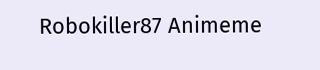Robokiller87 Animeme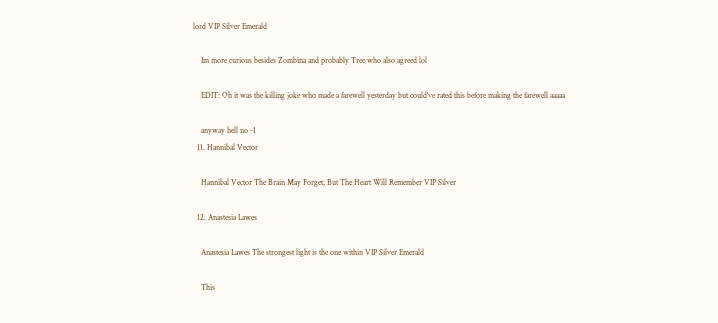lord VIP Silver Emerald

    Im more curious besides Zombina and probably Tree who also agreed lol

    EDIT: Oh it was the killing joke who made a farewell yesterday but could've rated this before making the farewell aaaaa

    anyway hell no -1
  11. Hannibal Vector

    Hannibal Vector The Brain May Forget, But The Heart Will Remember VIP Silver

  12. Anastesia Lawes

    Anastesia Lawes The strongest light is the one within VIP Silver Emerald

    This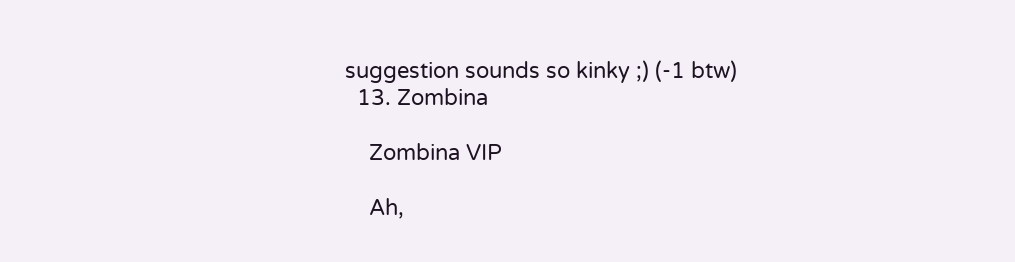suggestion sounds so kinky ;) (-1 btw)
  13. Zombina

    Zombina VIP

    Ah,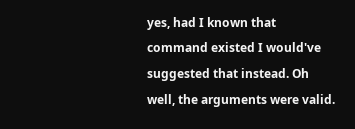yes, had I known that command existed I would've suggested that instead. Oh well, the arguments were valid.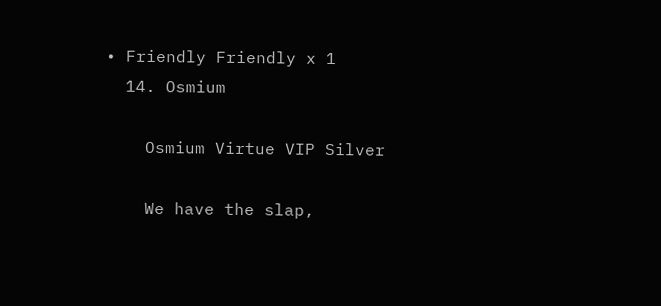• Friendly Friendly x 1
  14. Osmium

    Osmium Virtue VIP Silver

    We have the slap,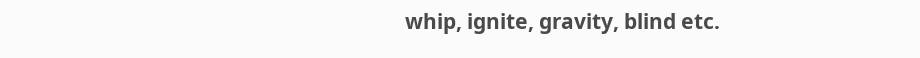whip, ignite, gravity, blind etc.